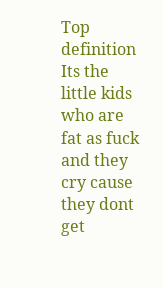Top definition
Its the little kids who are fat as fuck and they cry cause they dont get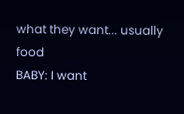what they want... usually food
BABY: I want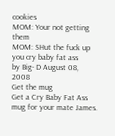cookies
MOM: Your not getting them
MOM: SHut the fuck up you cry baby fat ass
by Big- D August 08, 2008
Get the mug
Get a Cry Baby Fat Ass mug for your mate James.